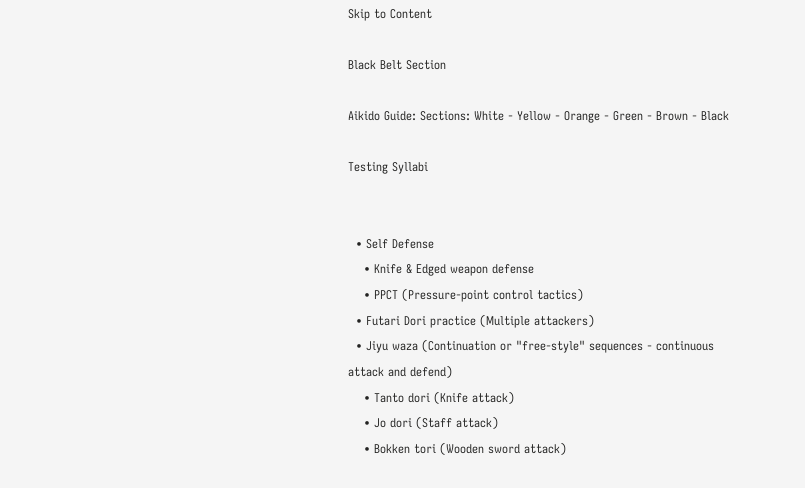Skip to Content

Black Belt Section

Aikido Guide: Sections: White - Yellow - Orange - Green - Brown - Black

Testing Syllabi


  • Self Defense
    • Knife & Edged weapon defense
    • PPCT (Pressure-point control tactics)
  • Futari Dori practice (Multiple attackers)
  • Jiyu waza (Continuation or "free-style" sequences - continuous attack and defend)
    • Tanto dori (Knife attack)
    • Jo dori (Staff attack)
    • Bokken tori (Wooden sword attack)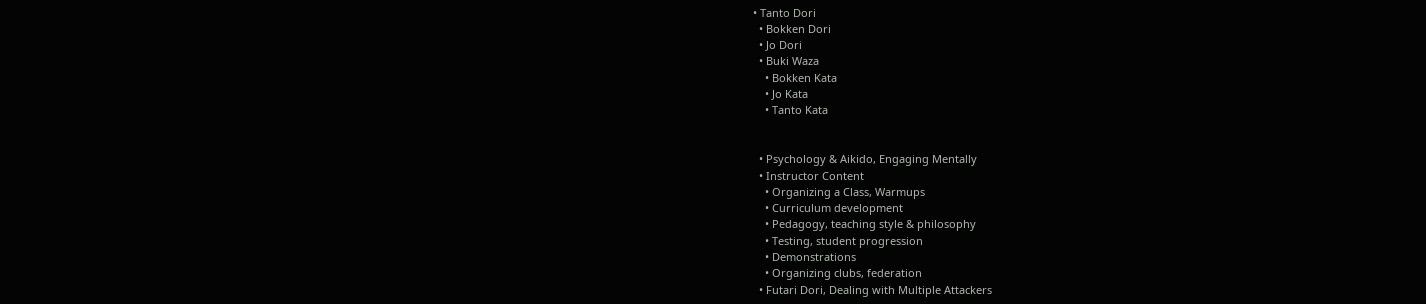• Tanto Dori
  • Bokken Dori
  • Jo Dori
  • Buki Waza
    • Bokken Kata
    • Jo Kata
    • Tanto Kata


  • Psychology & Aikido, Engaging Mentally
  • Instructor Content
    • Organizing a Class, Warmups
    • Curriculum development
    • Pedagogy, teaching style & philosophy
    • Testing, student progression
    • Demonstrations
    • Organizing clubs, federation
  • Futari Dori, Dealing with Multiple Attackers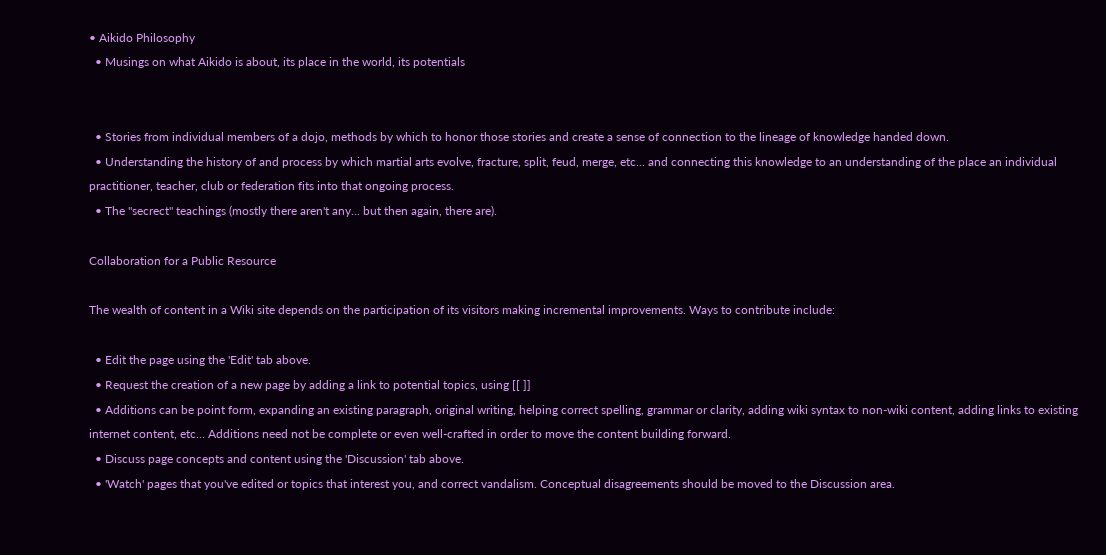• Aikido Philosophy
  • Musings on what Aikido is about, its place in the world, its potentials


  • Stories from individual members of a dojo, methods by which to honor those stories and create a sense of connection to the lineage of knowledge handed down.
  • Understanding the history of and process by which martial arts evolve, fracture, split, feud, merge, etc... and connecting this knowledge to an understanding of the place an individual practitioner, teacher, club or federation fits into that ongoing process.
  • The "secrect" teachings (mostly there aren't any... but then again, there are).

Collaboration for a Public Resource

The wealth of content in a Wiki site depends on the participation of its visitors making incremental improvements. Ways to contribute include:

  • Edit the page using the 'Edit' tab above.
  • Request the creation of a new page by adding a link to potential topics, using [[ ]]
  • Additions can be point form, expanding an existing paragraph, original writing, helping correct spelling, grammar or clarity, adding wiki syntax to non-wiki content, adding links to existing internet content, etc… Additions need not be complete or even well-crafted in order to move the content building forward.
  • Discuss page concepts and content using the 'Discussion' tab above.
  • 'Watch' pages that you've edited or topics that interest you, and correct vandalism. Conceptual disagreements should be moved to the Discussion area.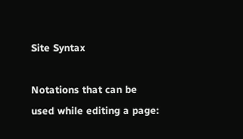Site Syntax

Notations that can be used while editing a page: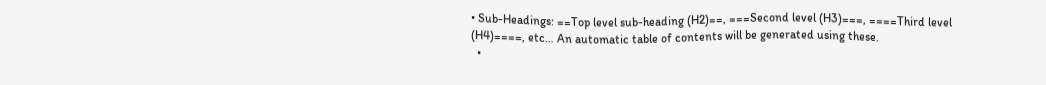• Sub-Headings: ==Top level sub-heading (H2)==, ===Second level (H3)===, ====Third level (H4)====, etc… An automatic table of contents will be generated using these.
  •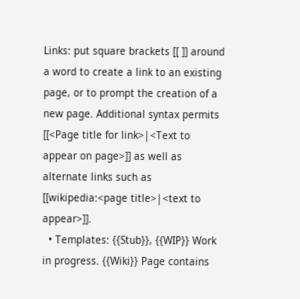Links: put square brackets [[ ]] around a word to create a link to an existing page, or to prompt the creation of a new page. Additional syntax permits [[<Page title for link>|<Text to appear on page>]] as well as alternate links such as [[wikipedia:<page title>|<text to appear>]].
  • Templates: {{Stub}}, {{WIP}} Work in progress. {{Wiki}} Page contains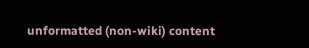unformatted (non-wiki) content